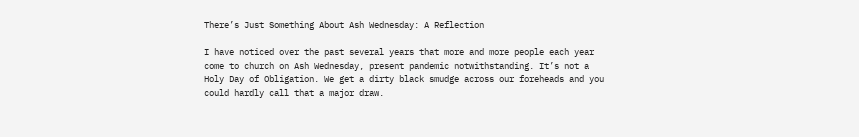There’s Just Something About Ash Wednesday: A Reflection

I have noticed over the past several years that more and more people each year come to church on Ash Wednesday, present pandemic notwithstanding. It’s not a Holy Day of Obligation. We get a dirty black smudge across our foreheads and you could hardly call that a major draw.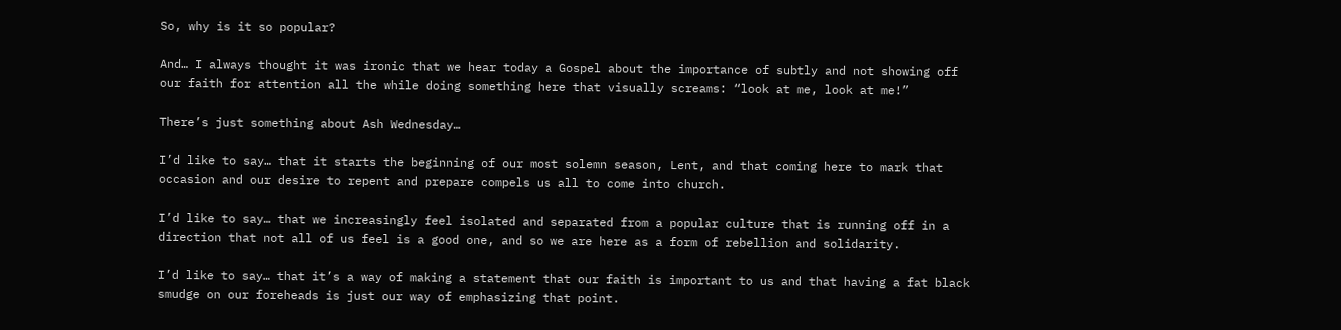So, why is it so popular?

And… I always thought it was ironic that we hear today a Gospel about the importance of subtly and not showing off our faith for attention all the while doing something here that visually screams: “look at me, look at me!”

There’s just something about Ash Wednesday…

I’d like to say… that it starts the beginning of our most solemn season, Lent, and that coming here to mark that occasion and our desire to repent and prepare compels us all to come into church.

I’d like to say… that we increasingly feel isolated and separated from a popular culture that is running off in a direction that not all of us feel is a good one, and so we are here as a form of rebellion and solidarity.

I’d like to say… that it’s a way of making a statement that our faith is important to us and that having a fat black smudge on our foreheads is just our way of emphasizing that point.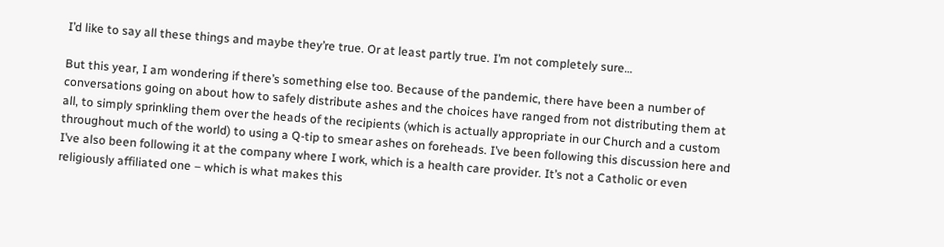I’d like to say all these things and maybe they’re true. Or at least partly true. I’m not completely sure…

But this year, I am wondering if there’s something else too. Because of the pandemic, there have been a number of conversations going on about how to safely distribute ashes and the choices have ranged from not distributing them at all, to simply sprinkling them over the heads of the recipients (which is actually appropriate in our Church and a custom throughout much of the world) to using a Q-tip to smear ashes on foreheads. I’ve been following this discussion here and I’ve also been following it at the company where I work, which is a health care provider. It’s not a Catholic or even religiously affiliated one – which is what makes this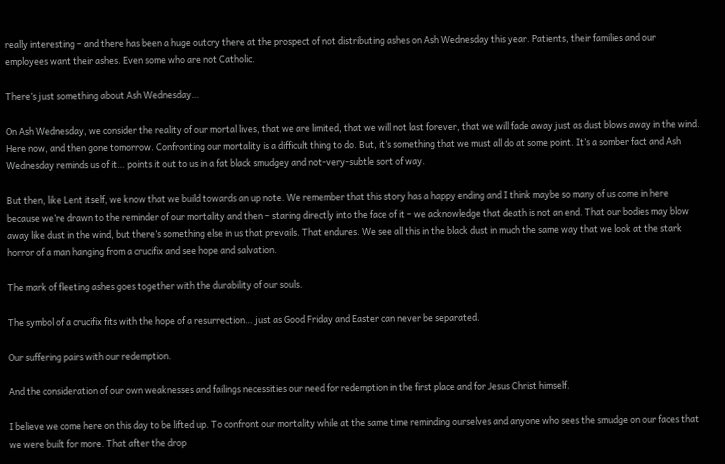really interesting – and there has been a huge outcry there at the prospect of not distributing ashes on Ash Wednesday this year. Patients, their families and our employees want their ashes. Even some who are not Catholic.

There’s just something about Ash Wednesday…

On Ash Wednesday, we consider the reality of our mortal lives, that we are limited, that we will not last forever, that we will fade away just as dust blows away in the wind. Here now, and then gone tomorrow. Confronting our mortality is a difficult thing to do. But, it’s something that we must all do at some point. It’s a somber fact and Ash Wednesday reminds us of it… points it out to us in a fat black smudgey and not-very-subtle sort of way.

But then, like Lent itself, we know that we build towards an up note. We remember that this story has a happy ending and I think maybe so many of us come in here because we’re drawn to the reminder of our mortality and then – staring directly into the face of it – we acknowledge that death is not an end. That our bodies may blow away like dust in the wind, but there’s something else in us that prevails. That endures. We see all this in the black dust in much the same way that we look at the stark horror of a man hanging from a crucifix and see hope and salvation.

The mark of fleeting ashes goes together with the durability of our souls.

The symbol of a crucifix fits with the hope of a resurrection… just as Good Friday and Easter can never be separated.

Our suffering pairs with our redemption.

And the consideration of our own weaknesses and failings necessities our need for redemption in the first place and for Jesus Christ himself.

I believe we come here on this day to be lifted up. To confront our mortality while at the same time reminding ourselves and anyone who sees the smudge on our faces that we were built for more. That after the drop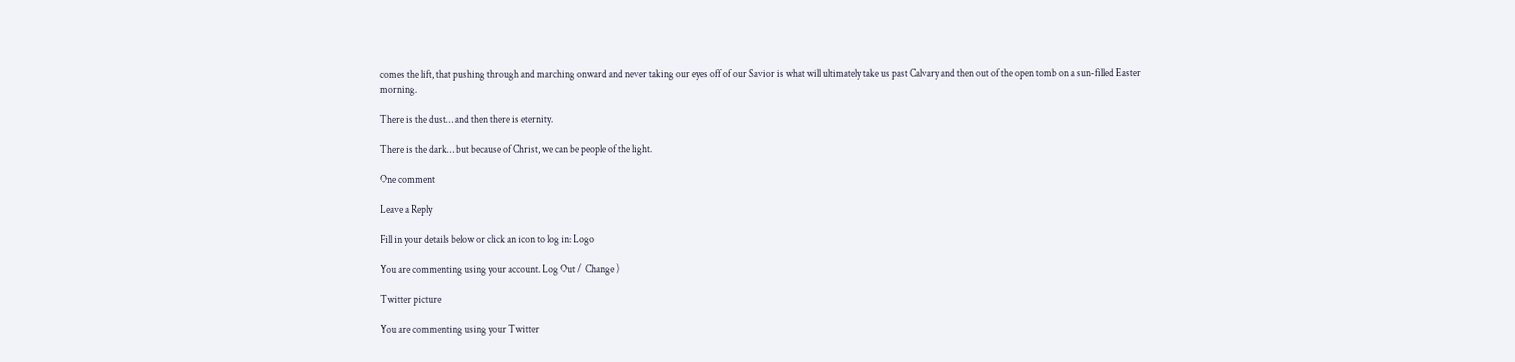comes the lift, that pushing through and marching onward and never taking our eyes off of our Savior is what will ultimately take us past Calvary and then out of the open tomb on a sun-filled Easter morning.

There is the dust… and then there is eternity.

There is the dark… but because of Christ, we can be people of the light.

One comment

Leave a Reply

Fill in your details below or click an icon to log in: Logo

You are commenting using your account. Log Out /  Change )

Twitter picture

You are commenting using your Twitter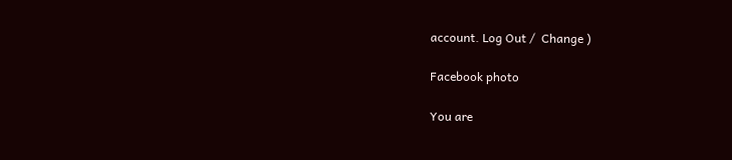account. Log Out /  Change )

Facebook photo

You are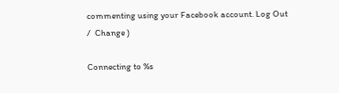commenting using your Facebook account. Log Out /  Change )

Connecting to %s